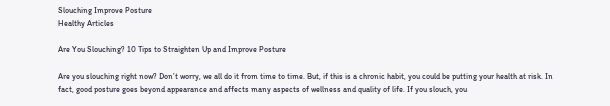Slouching Improve Posture
Healthy Articles

Are You Slouching? 10 Tips to Straighten Up and Improve Posture

Are you slouching right now? Don’t worry, we all do it from time to time. But, if this is a chronic habit, you could be putting your health at risk. In fact, good posture goes beyond appearance and affects many aspects of wellness and quality of life. If you slouch, you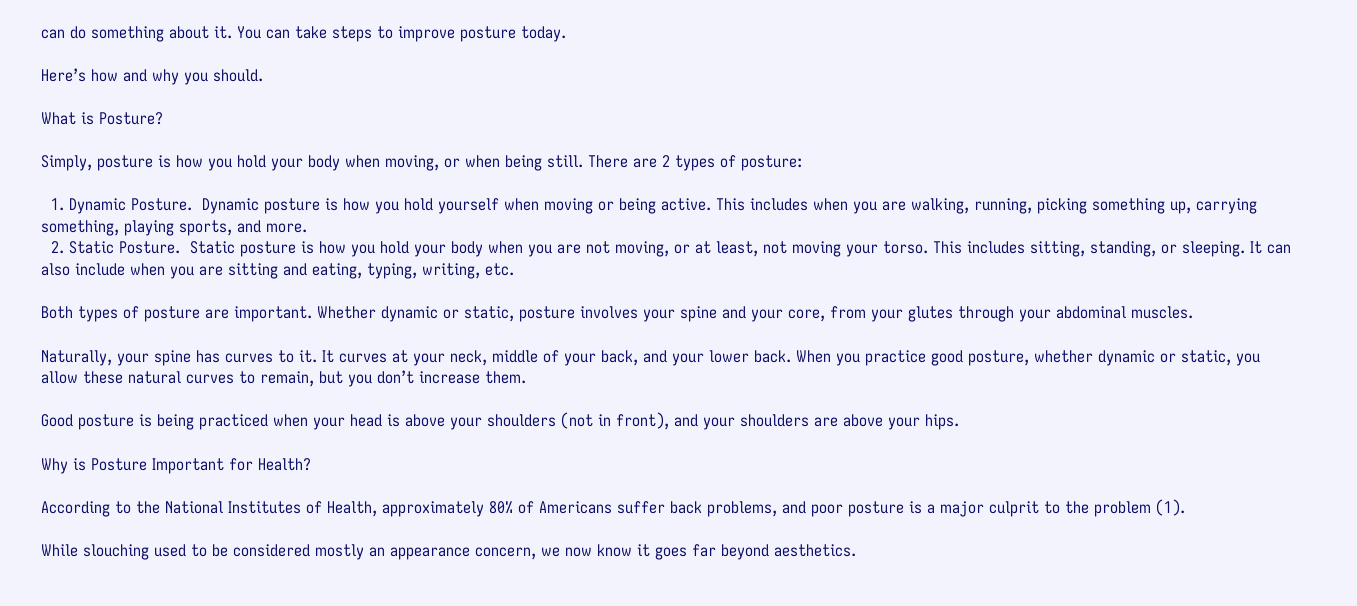can do something about it. You can take steps to improve posture today.

Here’s how and why you should.

What is Posture?

Simply, posture is how you hold your body when moving, or when being still. There are 2 types of posture:

  1. Dynamic Posture.  Dynamic posture is how you hold yourself when moving or being active. This includes when you are walking, running, picking something up, carrying something, playing sports, and more.
  2. Static Posture.  Static posture is how you hold your body when you are not moving, or at least, not moving your torso. This includes sitting, standing, or sleeping. It can also include when you are sitting and eating, typing, writing, etc.

Both types of posture are important. Whether dynamic or static, posture involves your spine and your core, from your glutes through your abdominal muscles.

Naturally, your spine has curves to it. It curves at your neck, middle of your back, and your lower back. When you practice good posture, whether dynamic or static, you allow these natural curves to remain, but you don’t increase them.

Good posture is being practiced when your head is above your shoulders (not in front), and your shoulders are above your hips.

Why is Posture Important for Health?

According to the National Institutes of Health, approximately 80% of Americans suffer back problems, and poor posture is a major culprit to the problem (1).

While slouching used to be considered mostly an appearance concern, we now know it goes far beyond aesthetics.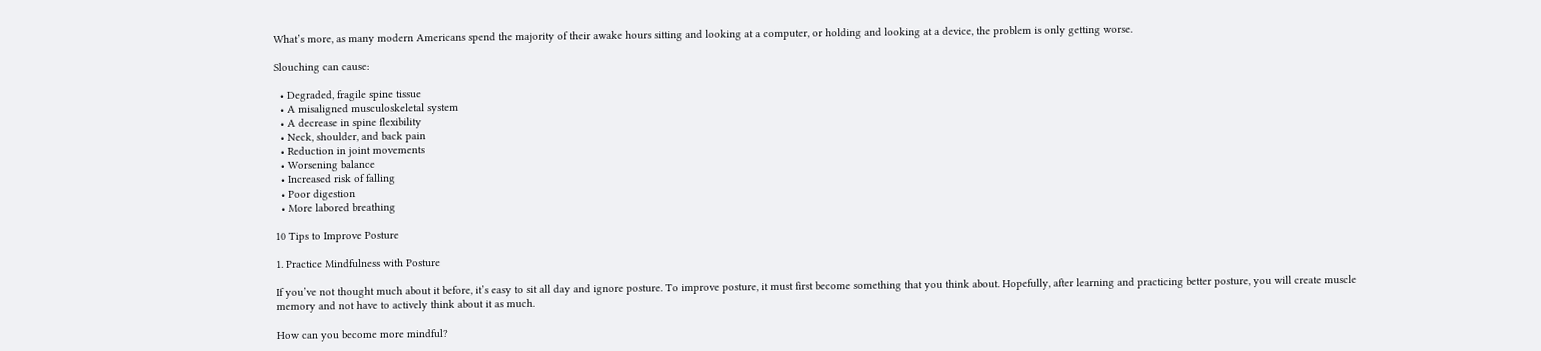What’s more, as many modern Americans spend the majority of their awake hours sitting and looking at a computer, or holding and looking at a device, the problem is only getting worse.

Slouching can cause:

  • Degraded, fragile spine tissue
  • A misaligned musculoskeletal system
  • A decrease in spine flexibility
  • Neck, shoulder, and back pain
  • Reduction in joint movements
  • Worsening balance
  • Increased risk of falling
  • Poor digestion
  • More labored breathing

10 Tips to Improve Posture

1. Practice Mindfulness with Posture

If you’ve not thought much about it before, it’s easy to sit all day and ignore posture. To improve posture, it must first become something that you think about. Hopefully, after learning and practicing better posture, you will create muscle memory and not have to actively think about it as much.

How can you become more mindful?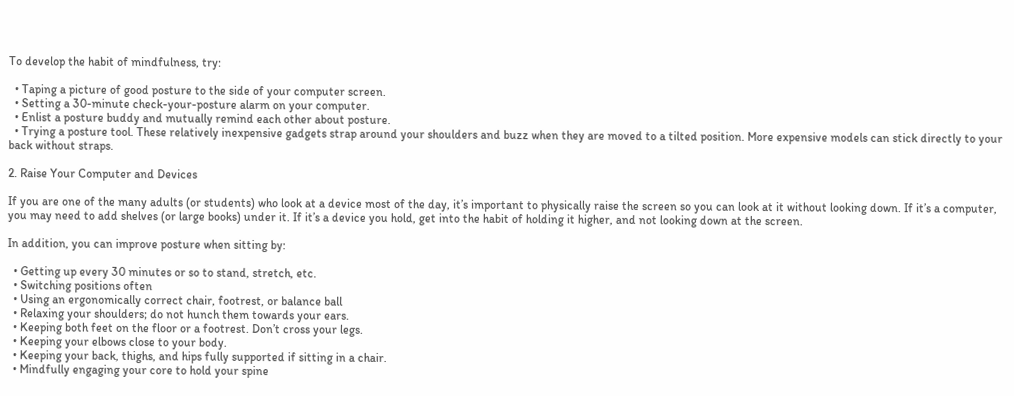To develop the habit of mindfulness, try:

  • Taping a picture of good posture to the side of your computer screen.
  • Setting a 30-minute check-your-posture alarm on your computer.
  • Enlist a posture buddy and mutually remind each other about posture.
  • Trying a posture tool. These relatively inexpensive gadgets strap around your shoulders and buzz when they are moved to a tilted position. More expensive models can stick directly to your back without straps.

2. Raise Your Computer and Devices

If you are one of the many adults (or students) who look at a device most of the day, it’s important to physically raise the screen so you can look at it without looking down. If it’s a computer, you may need to add shelves (or large books) under it. If it’s a device you hold, get into the habit of holding it higher, and not looking down at the screen.

In addition, you can improve posture when sitting by:

  • Getting up every 30 minutes or so to stand, stretch, etc.
  • Switching positions often
  • Using an ergonomically correct chair, footrest, or balance ball
  • Relaxing your shoulders; do not hunch them towards your ears.
  • Keeping both feet on the floor or a footrest. Don’t cross your legs.
  • Keeping your elbows close to your body.
  • Keeping your back, thighs, and hips fully supported if sitting in a chair.
  • Mindfully engaging your core to hold your spine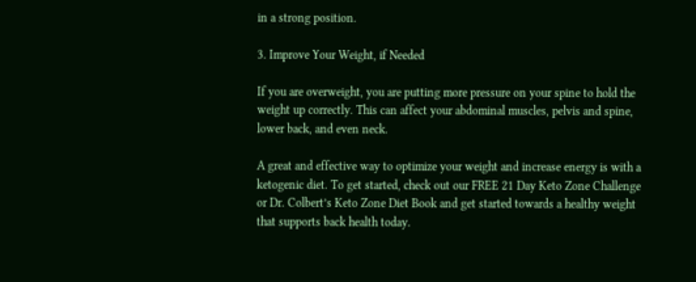in a strong position.

3. Improve Your Weight, if Needed

If you are overweight, you are putting more pressure on your spine to hold the weight up correctly. This can affect your abdominal muscles, pelvis and spine, lower back, and even neck.

A great and effective way to optimize your weight and increase energy is with a ketogenic diet. To get started, check out our FREE 21 Day Keto Zone Challenge or Dr. Colbert’s Keto Zone Diet Book and get started towards a healthy weight that supports back health today.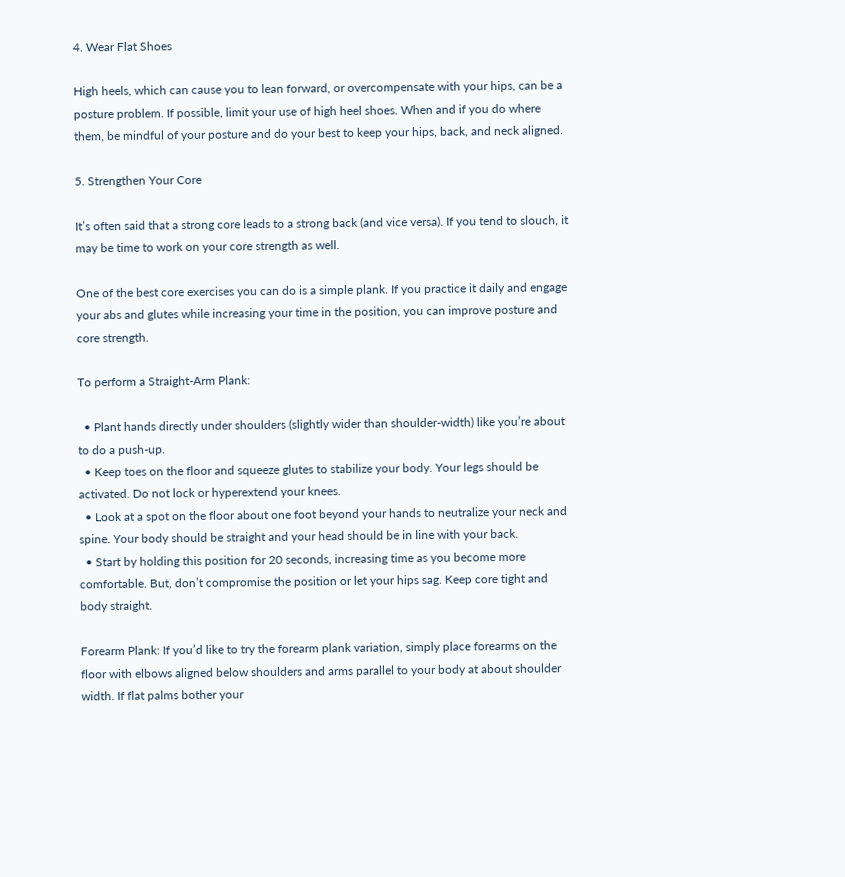4. Wear Flat Shoes

High heels, which can cause you to lean forward, or overcompensate with your hips, can be a posture problem. If possible, limit your use of high heel shoes. When and if you do where them, be mindful of your posture and do your best to keep your hips, back, and neck aligned.

5. Strengthen Your Core

It’s often said that a strong core leads to a strong back (and vice versa). If you tend to slouch, it may be time to work on your core strength as well.

One of the best core exercises you can do is a simple plank. If you practice it daily and engage your abs and glutes while increasing your time in the position, you can improve posture and core strength.

To perform a Straight-Arm Plank:

  • Plant hands directly under shoulders (slightly wider than shoulder-width) like you’re about to do a push-up.
  • Keep toes on the floor and squeeze glutes to stabilize your body. Your legs should be activated. Do not lock or hyperextend your knees.
  • Look at a spot on the floor about one foot beyond your hands to neutralize your neck and spine. Your body should be straight and your head should be in line with your back.
  • Start by holding this position for 20 seconds, increasing time as you become more comfortable. But, don’t compromise the position or let your hips sag. Keep core tight and body straight.

Forearm Plank: If you’d like to try the forearm plank variation, simply place forearms on the floor with elbows aligned below shoulders and arms parallel to your body at about shoulder width. If flat palms bother your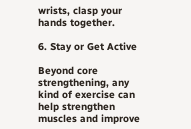wrists, clasp your hands together.

6. Stay or Get Active

Beyond core strengthening, any kind of exercise can help strengthen muscles and improve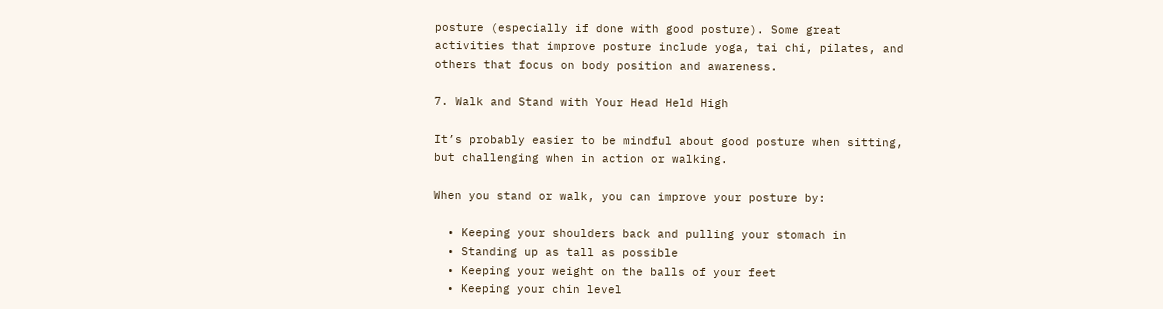posture (especially if done with good posture). Some great activities that improve posture include yoga, tai chi, pilates, and others that focus on body position and awareness.

7. Walk and Stand with Your Head Held High

It’s probably easier to be mindful about good posture when sitting, but challenging when in action or walking.

When you stand or walk, you can improve your posture by:

  • Keeping your shoulders back and pulling your stomach in
  • Standing up as tall as possible
  • Keeping your weight on the balls of your feet
  • Keeping your chin level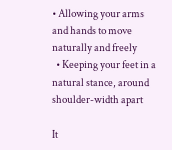• Allowing your arms and hands to move naturally and freely
  • Keeping your feet in a natural stance, around shoulder-width apart

It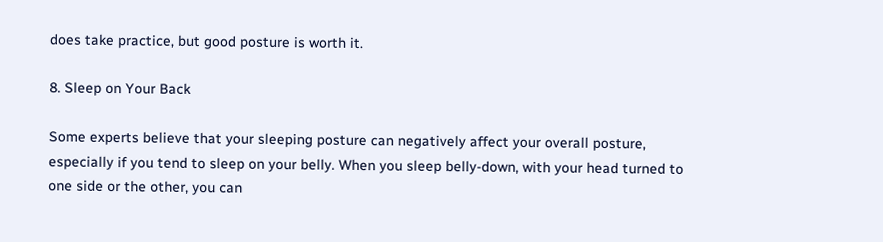does take practice, but good posture is worth it.

8. Sleep on Your Back

Some experts believe that your sleeping posture can negatively affect your overall posture, especially if you tend to sleep on your belly. When you sleep belly-down, with your head turned to one side or the other, you can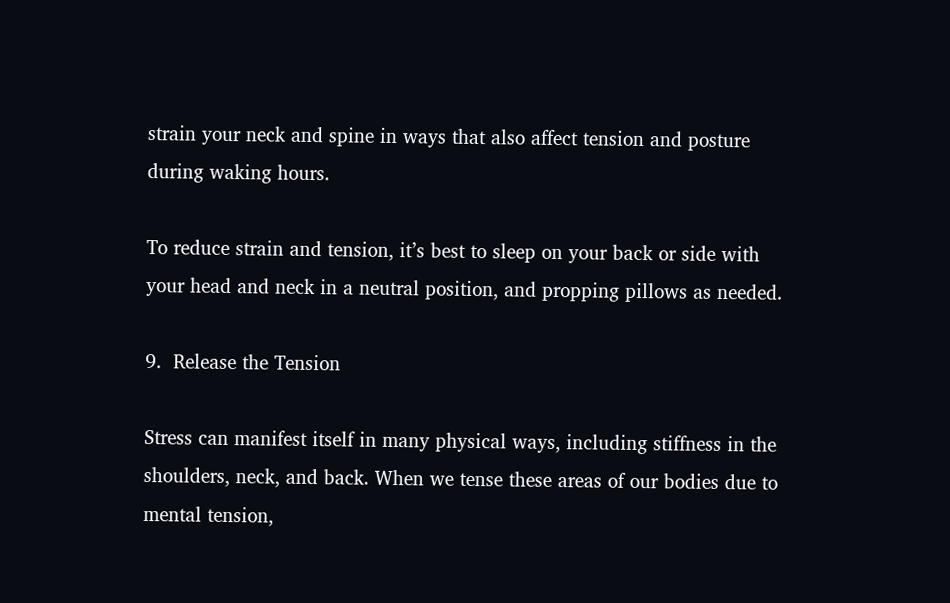strain your neck and spine in ways that also affect tension and posture during waking hours.

To reduce strain and tension, it’s best to sleep on your back or side with your head and neck in a neutral position, and propping pillows as needed.

9.  Release the Tension

Stress can manifest itself in many physical ways, including stiffness in the shoulders, neck, and back. When we tense these areas of our bodies due to mental tension,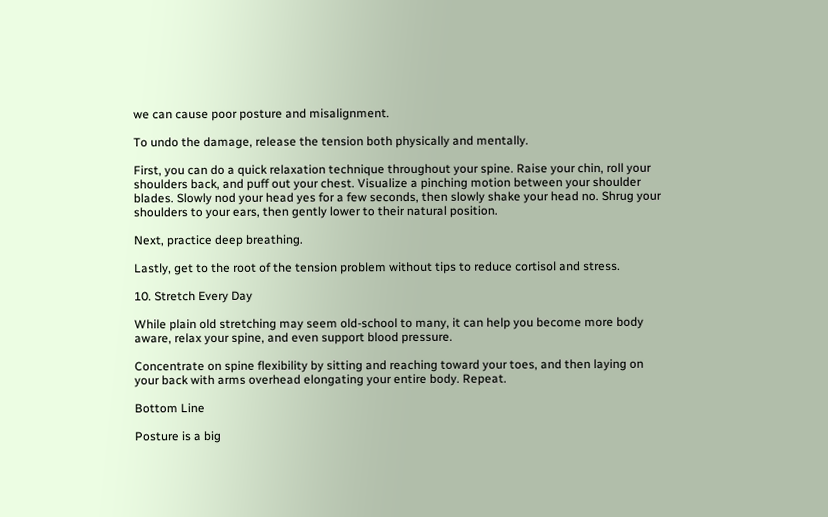we can cause poor posture and misalignment.

To undo the damage, release the tension both physically and mentally.

First, you can do a quick relaxation technique throughout your spine. Raise your chin, roll your shoulders back, and puff out your chest. Visualize a pinching motion between your shoulder blades. Slowly nod your head yes for a few seconds, then slowly shake your head no. Shrug your shoulders to your ears, then gently lower to their natural position.

Next, practice deep breathing.

Lastly, get to the root of the tension problem without tips to reduce cortisol and stress.

10. Stretch Every Day

While plain old stretching may seem old-school to many, it can help you become more body aware, relax your spine, and even support blood pressure.

Concentrate on spine flexibility by sitting and reaching toward your toes, and then laying on your back with arms overhead elongating your entire body. Repeat.

Bottom Line

Posture is a big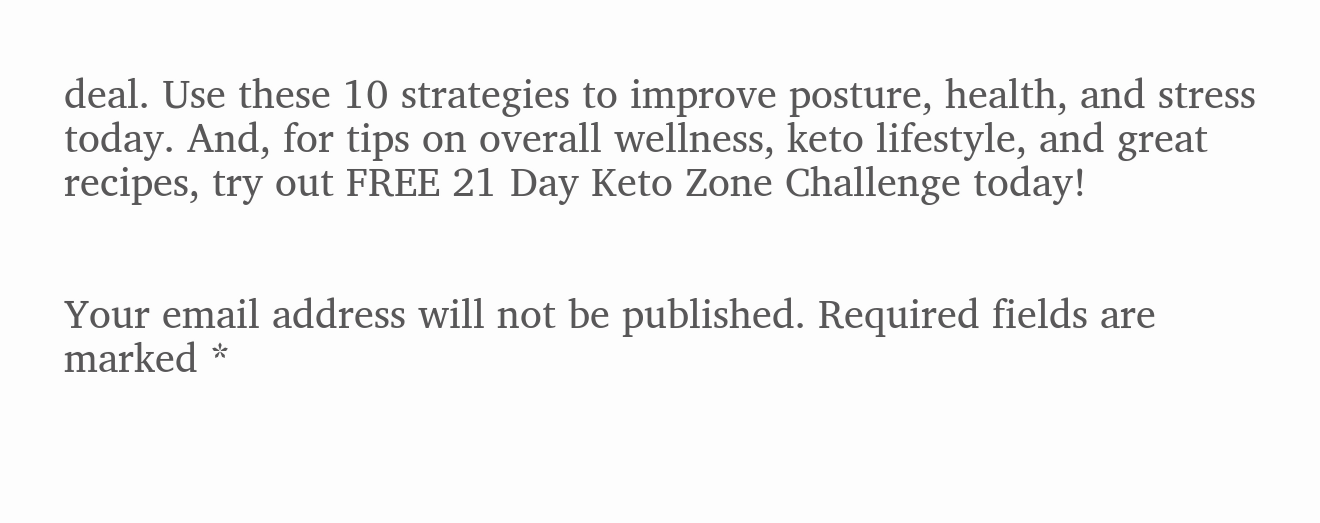deal. Use these 10 strategies to improve posture, health, and stress today. And, for tips on overall wellness, keto lifestyle, and great recipes, try out FREE 21 Day Keto Zone Challenge today!


Your email address will not be published. Required fields are marked *